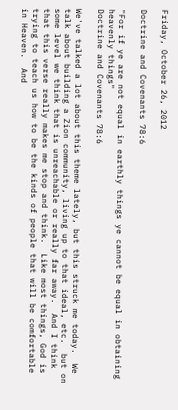Friday, October 26, 2012

Doctrine and Covenants 78:6

"For if ye are not equal in earthly things ye cannot be equal in obtaining heavenly things"
Doctrine and Covenants 78:6

We've talked a lot about this theme lately, but this struck me today.  We talk about building a Zion community, living up to that ideal, etc.  but on some level we think that is unreachable or really far away.  And I think that this verse really makes me stop and think.  Like most things, God is trying to teach us how to be the kinds of people that will be comfortable in Heaven.  And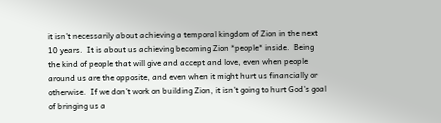it isn't necessarily about achieving a temporal kingdom of Zion in the next 10 years.  It is about us achieving becoming Zion *people* inside.  Being the kind of people that will give and accept and love, even when people around us are the opposite, and even when it might hurt us financially or otherwise.  If we don't work on building Zion, it isn't going to hurt God's goal of bringing us a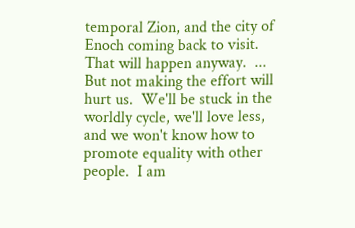temporal Zion, and the city of Enoch coming back to visit.  That will happen anyway.  ... But not making the effort will hurt us.  We'll be stuck in the worldly cycle, we'll love less, and we won't know how to promote equality with other people.  I am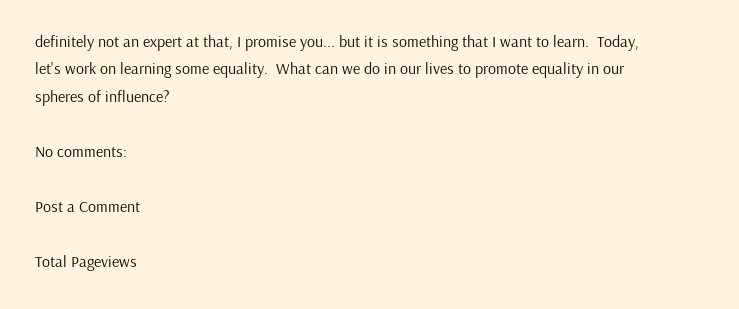definitely not an expert at that, I promise you... but it is something that I want to learn.  Today, let's work on learning some equality.  What can we do in our lives to promote equality in our spheres of influence?

No comments:

Post a Comment

Total Pageviews